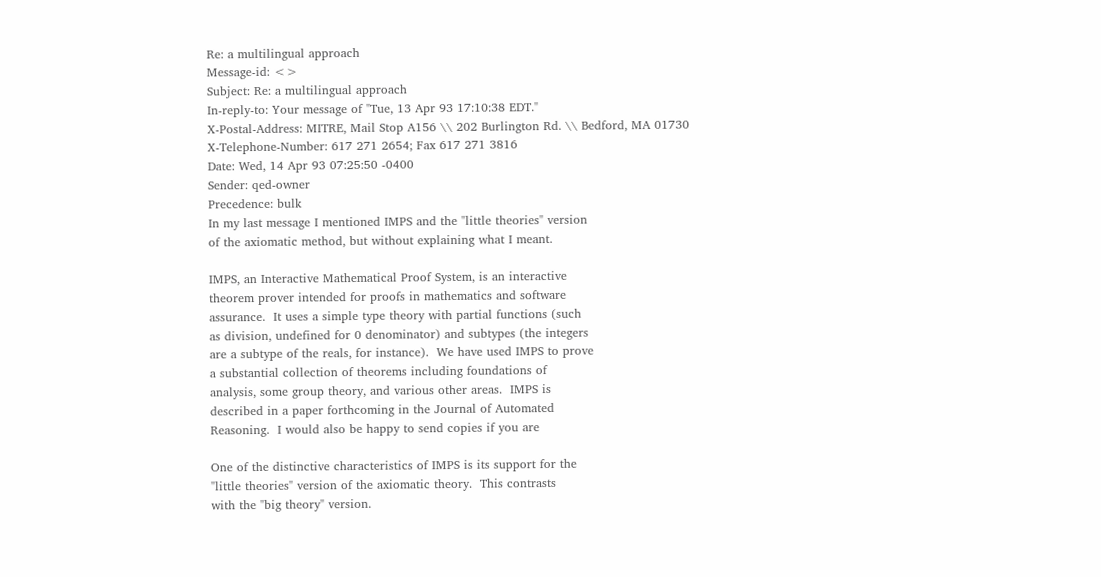Re: a multilingual approach
Message-id: <>
Subject: Re: a multilingual approach
In-reply-to: Your message of "Tue, 13 Apr 93 17:10:38 EDT."
X-Postal-Address: MITRE, Mail Stop A156 \\ 202 Burlington Rd. \\ Bedford, MA 01730
X-Telephone-Number: 617 271 2654; Fax 617 271 3816
Date: Wed, 14 Apr 93 07:25:50 -0400
Sender: qed-owner
Precedence: bulk
In my last message I mentioned IMPS and the "little theories" version
of the axiomatic method, but without explaining what I meant.

IMPS, an Interactive Mathematical Proof System, is an interactive
theorem prover intended for proofs in mathematics and software
assurance.  It uses a simple type theory with partial functions (such
as division, undefined for 0 denominator) and subtypes (the integers
are a subtype of the reals, for instance).  We have used IMPS to prove
a substantial collection of theorems including foundations of
analysis, some group theory, and various other areas.  IMPS is
described in a paper forthcoming in the Journal of Automated
Reasoning.  I would also be happy to send copies if you are

One of the distinctive characteristics of IMPS is its support for the
"little theories" version of the axiomatic theory.  This contrasts
with the "big theory" version.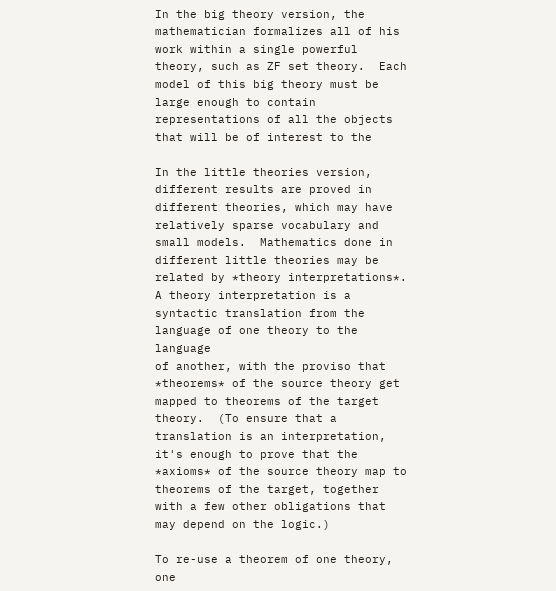In the big theory version, the mathematician formalizes all of his
work within a single powerful theory, such as ZF set theory.  Each
model of this big theory must be large enough to contain
representations of all the objects that will be of interest to the

In the little theories version, different results are proved in
different theories, which may have relatively sparse vocabulary and
small models.  Mathematics done in different little theories may be
related by *theory interpretations*.  A theory interpretation is a
syntactic translation from the language of one theory to the language
of another, with the proviso that *theorems* of the source theory get
mapped to theorems of the target theory.  (To ensure that a
translation is an interpretation, it's enough to prove that the
*axioms* of the source theory map to theorems of the target, together
with a few other obligations that may depend on the logic.)

To re-use a theorem of one theory, one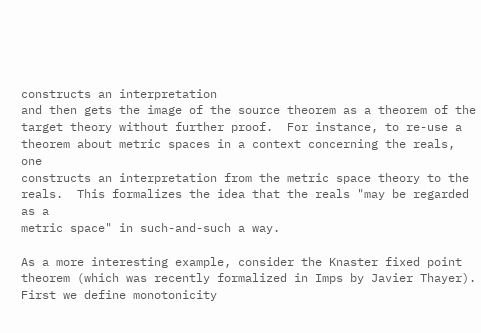constructs an interpretation
and then gets the image of the source theorem as a theorem of the
target theory without further proof.  For instance, to re-use a
theorem about metric spaces in a context concerning the reals, one
constructs an interpretation from the metric space theory to the
reals.  This formalizes the idea that the reals "may be regarded as a
metric space" in such-and-such a way.

As a more interesting example, consider the Knaster fixed point
theorem (which was recently formalized in Imps by Javier Thayer).
First we define monotonicity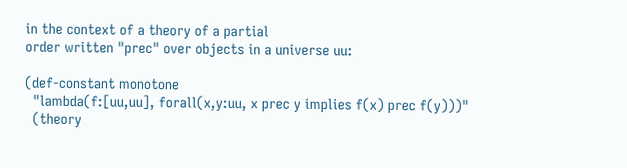in the context of a theory of a partial
order written "prec" over objects in a universe uu:

(def-constant monotone
  "lambda(f:[uu,uu], forall(x,y:uu, x prec y implies f(x) prec f(y)))"
  (theory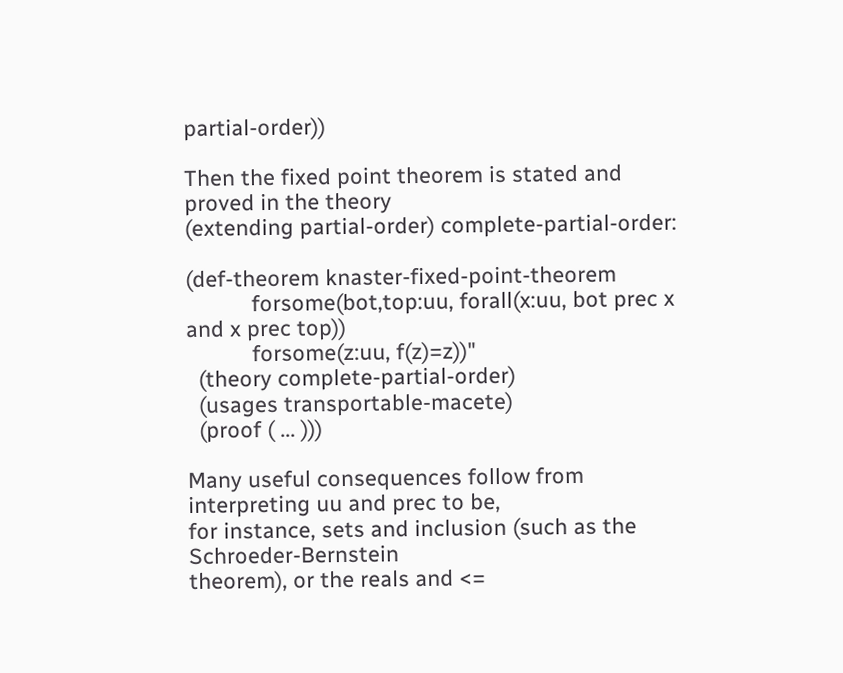partial-order))

Then the fixed point theorem is stated and proved in the theory
(extending partial-order) complete-partial-order:

(def-theorem knaster-fixed-point-theorem
           forsome(bot,top:uu, forall(x:uu, bot prec x and x prec top))
           forsome(z:uu, f(z)=z))"
  (theory complete-partial-order)
  (usages transportable-macete)
  (proof ( ... )))

Many useful consequences follow from interpreting uu and prec to be,
for instance, sets and inclusion (such as the Schroeder-Bernstein
theorem), or the reals and <=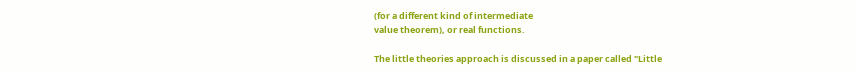(for a different kind of intermediate
value theorem), or real functions.

The little theories approach is discussed in a paper called "Little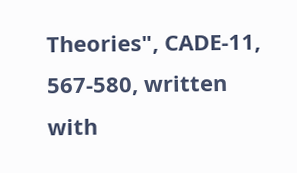Theories", CADE-11, 567-580, written with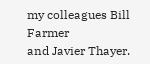my colleagues Bill Farmer
and Javier Thayer.